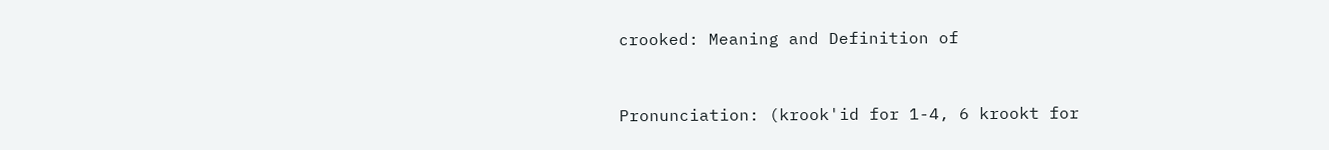crooked: Meaning and Definition of


Pronunciation: (krook'id for 1-4, 6 krookt for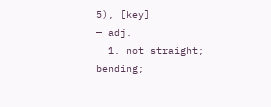5), [key]
— adj.
  1. not straight; bending;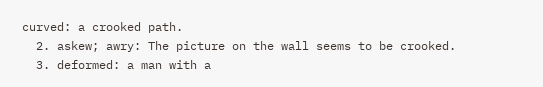curved: a crooked path.
  2. askew; awry: The picture on the wall seems to be crooked.
  3. deformed: a man with a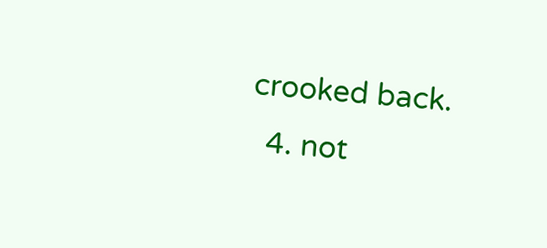crooked back.
  4. not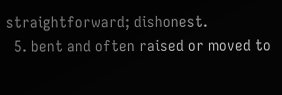straightforward; dishonest.
  5. bent and often raised or moved to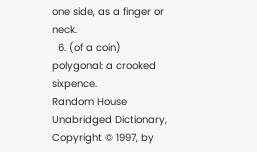one side, as a finger or neck.
  6. (of a coin) polygonal: a crooked sixpence.
Random House Unabridged Dictionary, Copyright © 1997, by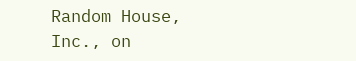Random House, Inc., on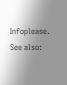Infoplease.
See also: